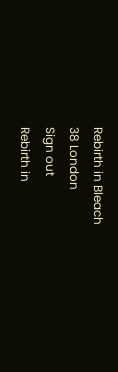Rebirth in Bleach
38 London
Sign out
Rebirth in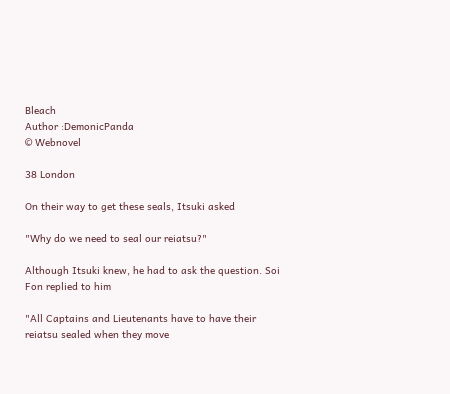Bleach
Author :DemonicPanda
© Webnovel

38 London

On their way to get these seals, Itsuki asked

"Why do we need to seal our reiatsu?"

Although Itsuki knew, he had to ask the question. Soi Fon replied to him

"All Captains and Lieutenants have to have their reiatsu sealed when they move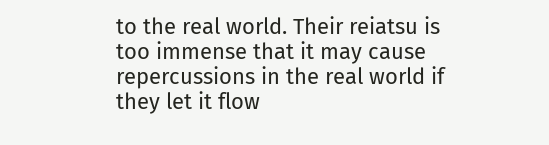to the real world. Their reiatsu is too immense that it may cause repercussions in the real world if they let it flow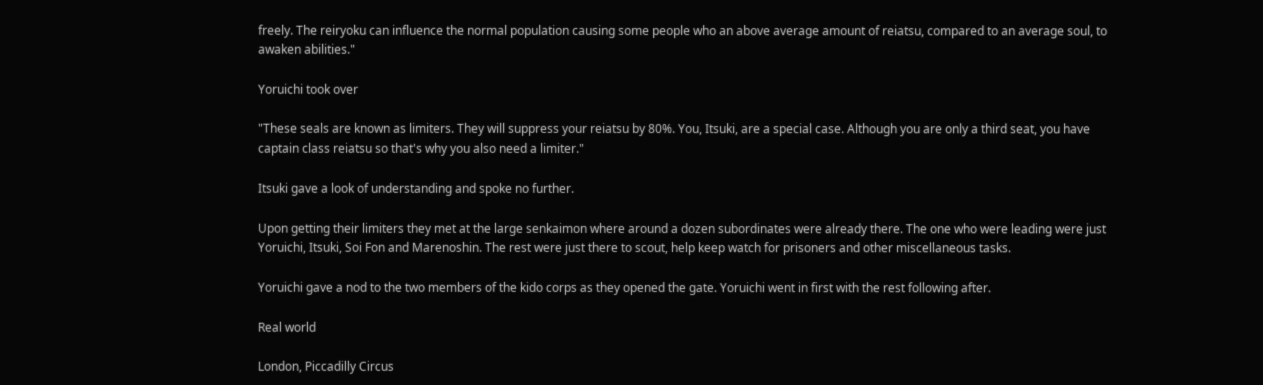freely. The reiryoku can influence the normal population causing some people who an above average amount of reiatsu, compared to an average soul, to awaken abilities."

Yoruichi took over

"These seals are known as limiters. They will suppress your reiatsu by 80%. You, Itsuki, are a special case. Although you are only a third seat, you have captain class reiatsu so that's why you also need a limiter."

Itsuki gave a look of understanding and spoke no further.

Upon getting their limiters they met at the large senkaimon where around a dozen subordinates were already there. The one who were leading were just Yoruichi, Itsuki, Soi Fon and Marenoshin. The rest were just there to scout, help keep watch for prisoners and other miscellaneous tasks.

Yoruichi gave a nod to the two members of the kido corps as they opened the gate. Yoruichi went in first with the rest following after.

Real world

London, Piccadilly Circus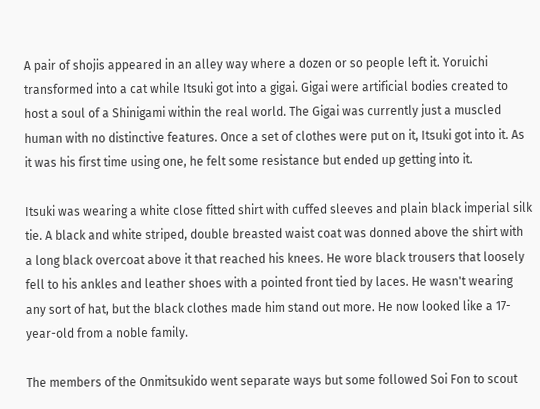A pair of shojis appeared in an alley way where a dozen or so people left it. Yoruichi transformed into a cat while Itsuki got into a gigai. Gigai were artificial bodies created to host a soul of a Shinigami within the real world. The Gigai was currently just a muscled human with no distinctive features. Once a set of clothes were put on it, Itsuki got into it. As it was his first time using one, he felt some resistance but ended up getting into it.

Itsuki was wearing a white close fitted shirt with cuffed sleeves and plain black imperial silk tie. A black and white striped, double breasted waist coat was donned above the shirt with a long black overcoat above it that reached his knees. He wore black trousers that loosely fell to his ankles and leather shoes with a pointed front tied by laces. He wasn't wearing any sort of hat, but the black clothes made him stand out more. He now looked like a 17-year-old from a noble family.

The members of the Onmitsukido went separate ways but some followed Soi Fon to scout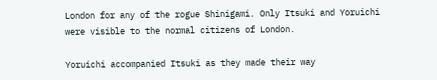London for any of the rogue Shinigami. Only Itsuki and Yoruichi were visible to the normal citizens of London.

Yoruichi accompanied Itsuki as they made their way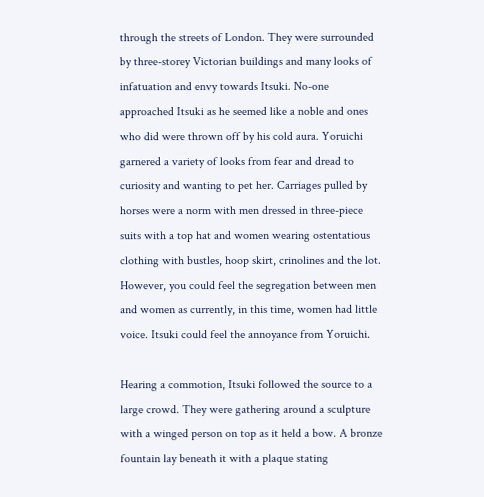through the streets of London. They were surrounded by three-storey Victorian buildings and many looks of infatuation and envy towards Itsuki. No-one approached Itsuki as he seemed like a noble and ones who did were thrown off by his cold aura. Yoruichi garnered a variety of looks from fear and dread to curiosity and wanting to pet her. Carriages pulled by horses were a norm with men dressed in three-piece suits with a top hat and women wearing ostentatious clothing with bustles, hoop skirt, crinolines and the lot. However, you could feel the segregation between men and women as currently, in this time, women had little voice. Itsuki could feel the annoyance from Yoruichi.

Hearing a commotion, Itsuki followed the source to a large crowd. They were gathering around a sculpture with a winged person on top as it held a bow. A bronze fountain lay beneath it with a plaque stating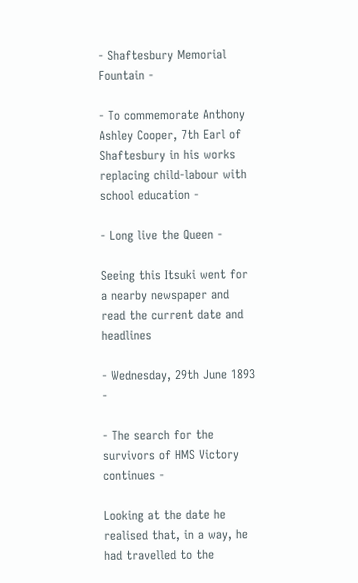- Shaftesbury Memorial Fountain -

- To commemorate Anthony Ashley Cooper, 7th Earl of Shaftesbury in his works replacing child-labour with school education -

- Long live the Queen -

Seeing this Itsuki went for a nearby newspaper and read the current date and headlines

- Wednesday, 29th June 1893 -

- The search for the survivors of HMS Victory continues -

Looking at the date he realised that, in a way, he had travelled to the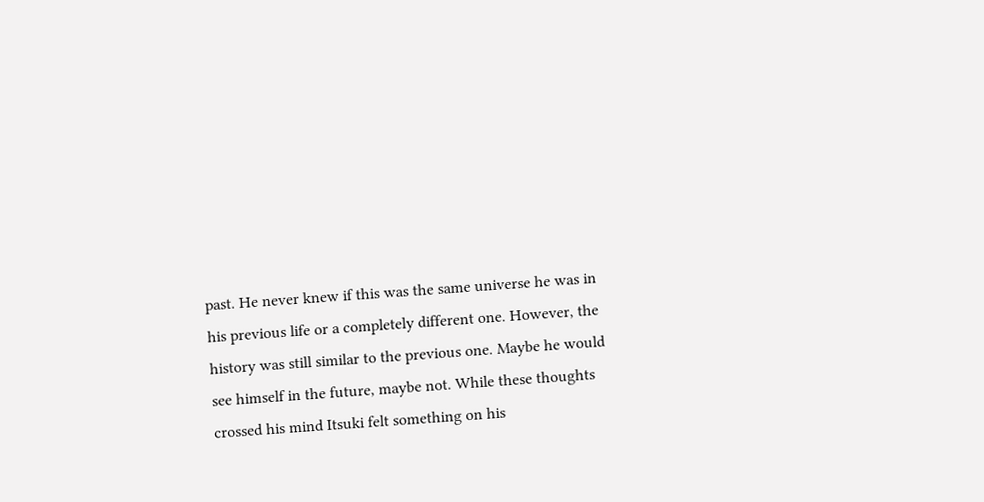past. He never knew if this was the same universe he was in his previous life or a completely different one. However, the history was still similar to the previous one. Maybe he would see himself in the future, maybe not. While these thoughts crossed his mind Itsuki felt something on his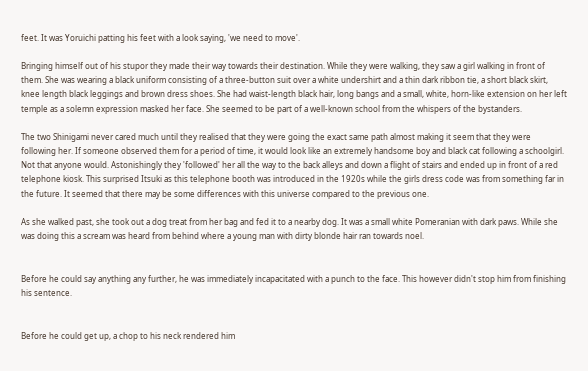feet. It was Yoruichi patting his feet with a look saying, 'we need to move'.

Bringing himself out of his stupor they made their way towards their destination. While they were walking, they saw a girl walking in front of them. She was wearing a black uniform consisting of a three-button suit over a white undershirt and a thin dark ribbon tie, a short black skirt, knee length black leggings and brown dress shoes. She had waist-length black hair, long bangs and a small, white, horn-like extension on her left temple as a solemn expression masked her face. She seemed to be part of a well-known school from the whispers of the bystanders.

The two Shinigami never cared much until they realised that they were going the exact same path almost making it seem that they were following her. If someone observed them for a period of time, it would look like an extremely handsome boy and black cat following a schoolgirl. Not that anyone would. Astonishingly they 'followed' her all the way to the back alleys and down a flight of stairs and ended up in front of a red telephone kiosk. This surprised Itsuki as this telephone booth was introduced in the 1920s while the girls dress code was from something far in the future. It seemed that there may be some differences with this universe compared to the previous one.

As she walked past, she took out a dog treat from her bag and fed it to a nearby dog. It was a small white Pomeranian with dark paws. While she was doing this a scream was heard from behind where a young man with dirty blonde hair ran towards noel.


Before he could say anything any further, he was immediately incapacitated with a punch to the face. This however didn't stop him from finishing his sentence.


Before he could get up, a chop to his neck rendered him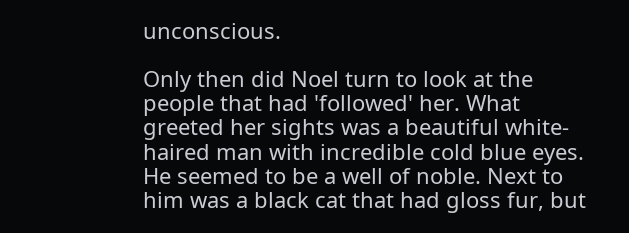unconscious.

Only then did Noel turn to look at the people that had 'followed' her. What greeted her sights was a beautiful white-haired man with incredible cold blue eyes. He seemed to be a well of noble. Next to him was a black cat that had gloss fur, but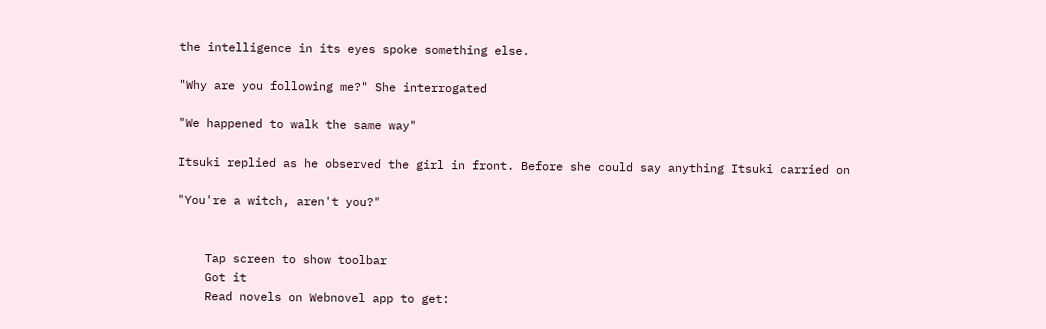the intelligence in its eyes spoke something else.

"Why are you following me?" She interrogated

"We happened to walk the same way"

Itsuki replied as he observed the girl in front. Before she could say anything Itsuki carried on

"You're a witch, aren't you?"


    Tap screen to show toolbar
    Got it
    Read novels on Webnovel app to get: